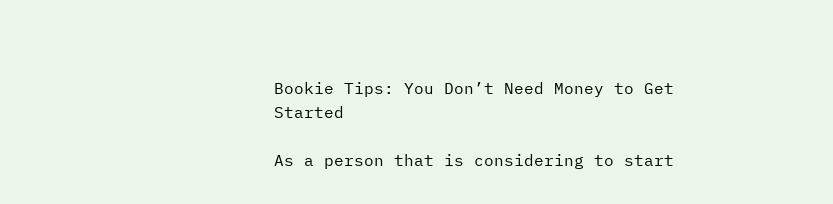Bookie Tips: You Don’t Need Money to Get Started

As a person that is considering to start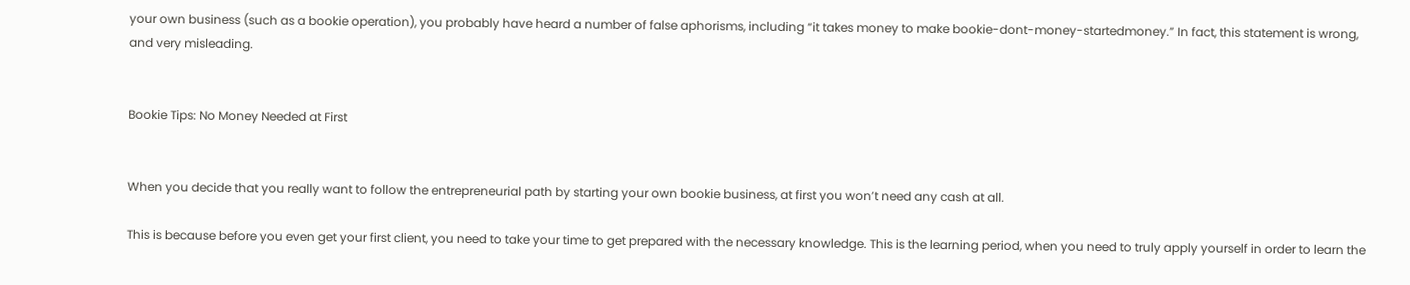your own business (such as a bookie operation), you probably have heard a number of false aphorisms, including “it takes money to make bookie-dont-money-startedmoney.” In fact, this statement is wrong, and very misleading.


Bookie Tips: No Money Needed at First


When you decide that you really want to follow the entrepreneurial path by starting your own bookie business, at first you won’t need any cash at all.

This is because before you even get your first client, you need to take your time to get prepared with the necessary knowledge. This is the learning period, when you need to truly apply yourself in order to learn the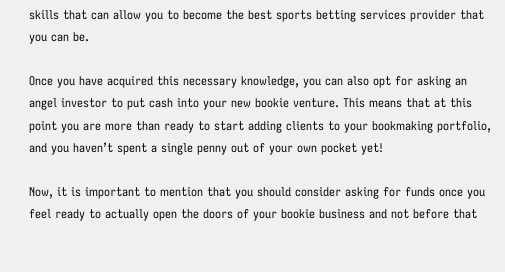skills that can allow you to become the best sports betting services provider that you can be.

Once you have acquired this necessary knowledge, you can also opt for asking an angel investor to put cash into your new bookie venture. This means that at this point you are more than ready to start adding clients to your bookmaking portfolio, and you haven’t spent a single penny out of your own pocket yet!

Now, it is important to mention that you should consider asking for funds once you feel ready to actually open the doors of your bookie business and not before that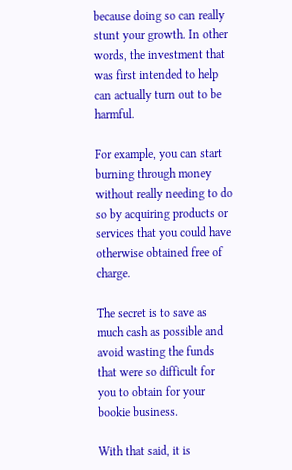because doing so can really stunt your growth. In other words, the investment that was first intended to help can actually turn out to be harmful.

For example, you can start burning through money without really needing to do so by acquiring products or services that you could have otherwise obtained free of charge.

The secret is to save as much cash as possible and avoid wasting the funds that were so difficult for you to obtain for your bookie business.

With that said, it is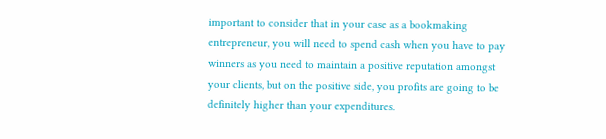important to consider that in your case as a bookmaking entrepreneur, you will need to spend cash when you have to pay winners as you need to maintain a positive reputation amongst your clients, but on the positive side, you profits are going to be definitely higher than your expenditures.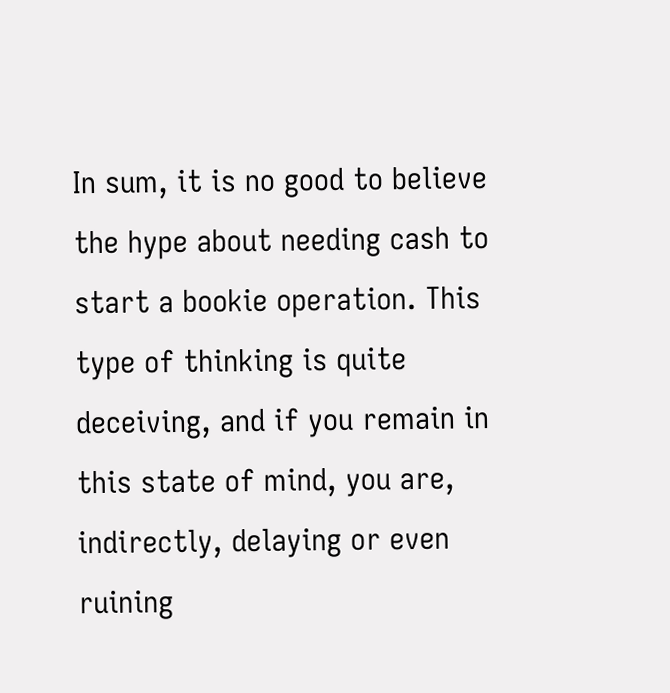In sum, it is no good to believe the hype about needing cash to start a bookie operation. This type of thinking is quite deceiving, and if you remain in this state of mind, you are, indirectly, delaying or even ruining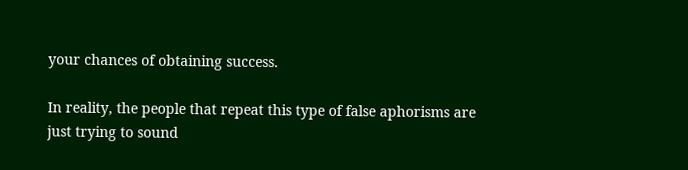your chances of obtaining success.

In reality, the people that repeat this type of false aphorisms are just trying to sound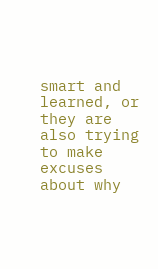smart and learned, or they are also trying to make excuses about why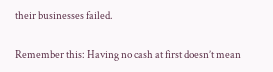their businesses failed.

Remember this: Having no cash at first doesn’t mean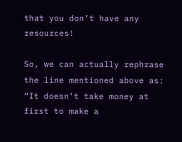that you don’t have any resources!

So, we can actually rephrase the line mentioned above as: “It doesn’t take money at first to make a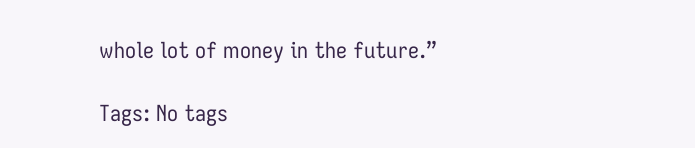whole lot of money in the future.”

Tags: No tags